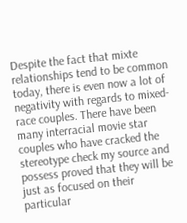Despite the fact that mixte relationships tend to be common today, there is even now a lot of negativity with regards to mixed-race couples. There have been many interracial movie star couples who have cracked the stereotype check my source and possess proved that they will be just as focused on their particular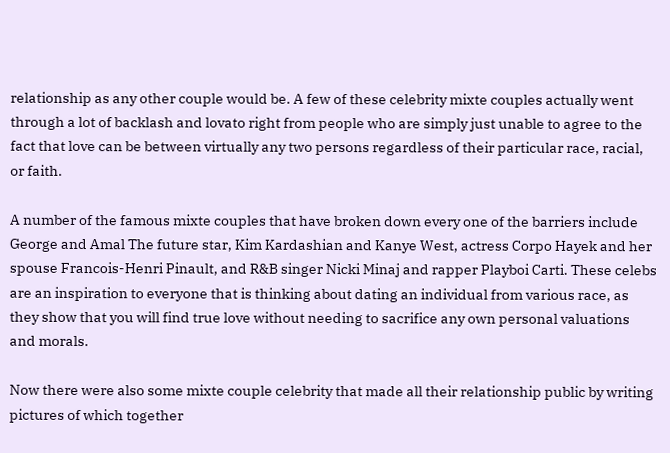relationship as any other couple would be. A few of these celebrity mixte couples actually went through a lot of backlash and lovato right from people who are simply just unable to agree to the fact that love can be between virtually any two persons regardless of their particular race, racial, or faith.

A number of the famous mixte couples that have broken down every one of the barriers include George and Amal The future star, Kim Kardashian and Kanye West, actress Corpo Hayek and her spouse Francois-Henri Pinault, and R&B singer Nicki Minaj and rapper Playboi Carti. These celebs are an inspiration to everyone that is thinking about dating an individual from various race, as they show that you will find true love without needing to sacrifice any own personal valuations and morals.

Now there were also some mixte couple celebrity that made all their relationship public by writing pictures of which together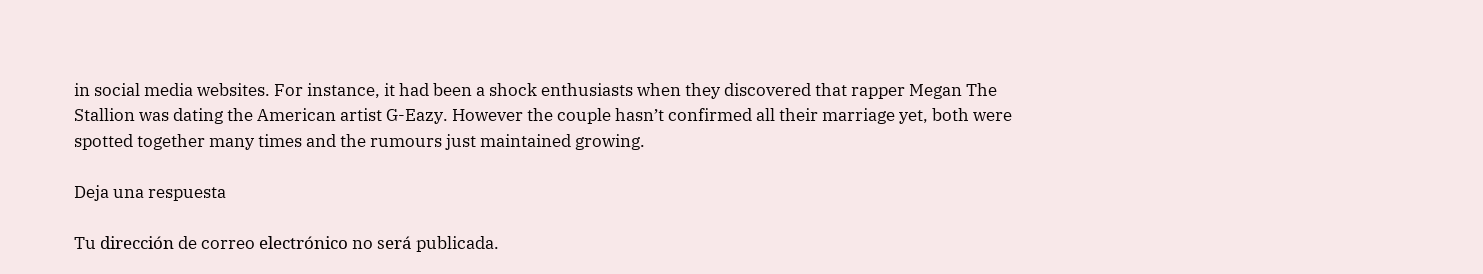in social media websites. For instance, it had been a shock enthusiasts when they discovered that rapper Megan The Stallion was dating the American artist G-Eazy. However the couple hasn’t confirmed all their marriage yet, both were spotted together many times and the rumours just maintained growing.

Deja una respuesta

Tu dirección de correo electrónico no será publicada.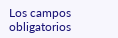Los campos obligatorios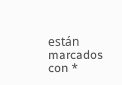están marcados con *